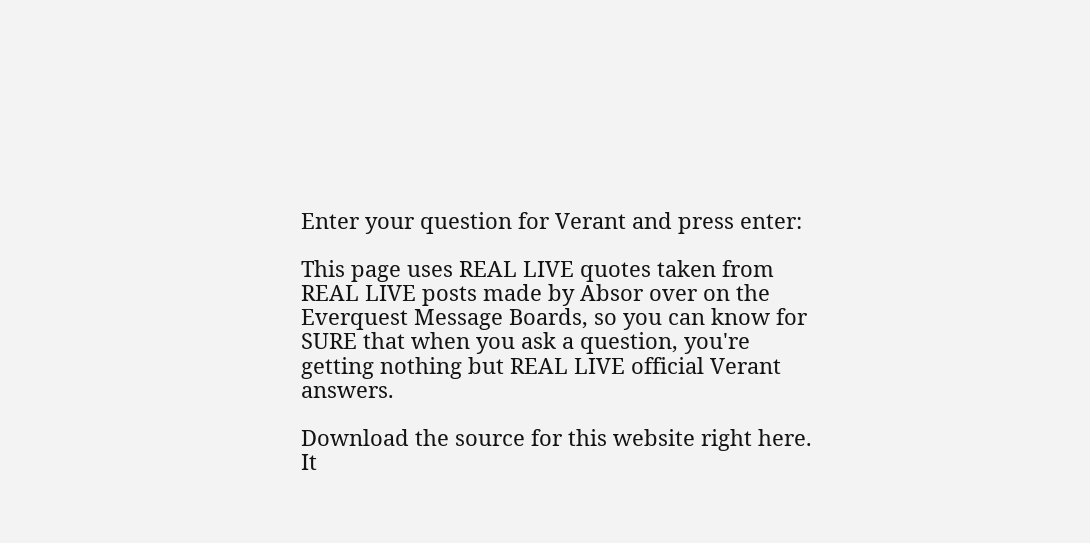Enter your question for Verant and press enter:

This page uses REAL LIVE quotes taken from REAL LIVE posts made by Absor over on the Everquest Message Boards, so you can know for SURE that when you ask a question, you're getting nothing but REAL LIVE official Verant answers.

Download the source for this website right here. It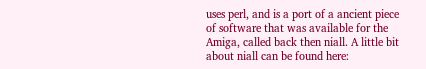uses perl, and is a port of a ancient piece of software that was available for the Amiga, called back then niall. A little bit about niall can be found here: